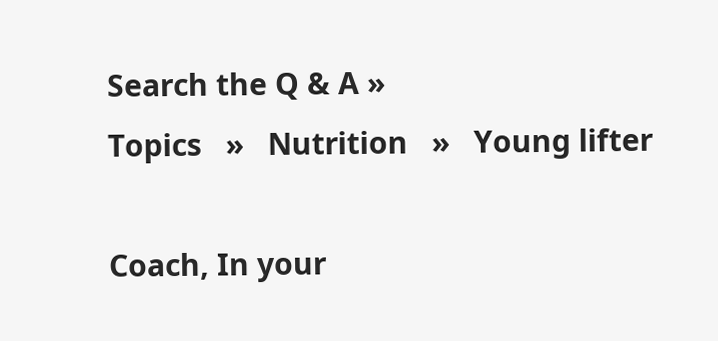Search the Q & A »
Topics   »   Nutrition   »   Young lifter

Coach, In your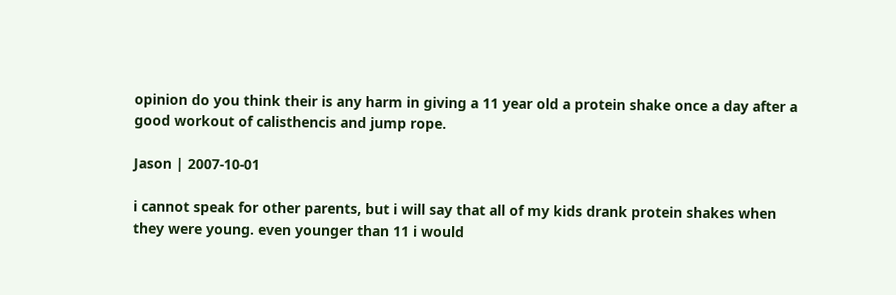opinion do you think their is any harm in giving a 11 year old a protein shake once a day after a good workout of calisthencis and jump rope.

Jason | 2007-10-01

i cannot speak for other parents, but i will say that all of my kids drank protein shakes when they were young. even younger than 11 i would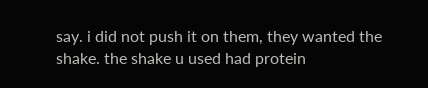say. i did not push it on them, they wanted the shake. the shake u used had protein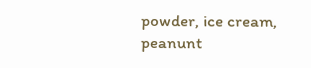powder, ice cream, peanunt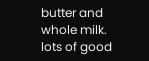butter and whole milk. lots of good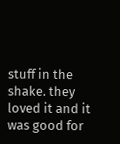stuff in the shake. they loved it and it was good for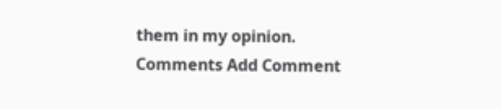them in my opinion.
Comments Add Comment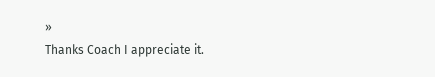»
Thanks Coach I appreciate it.